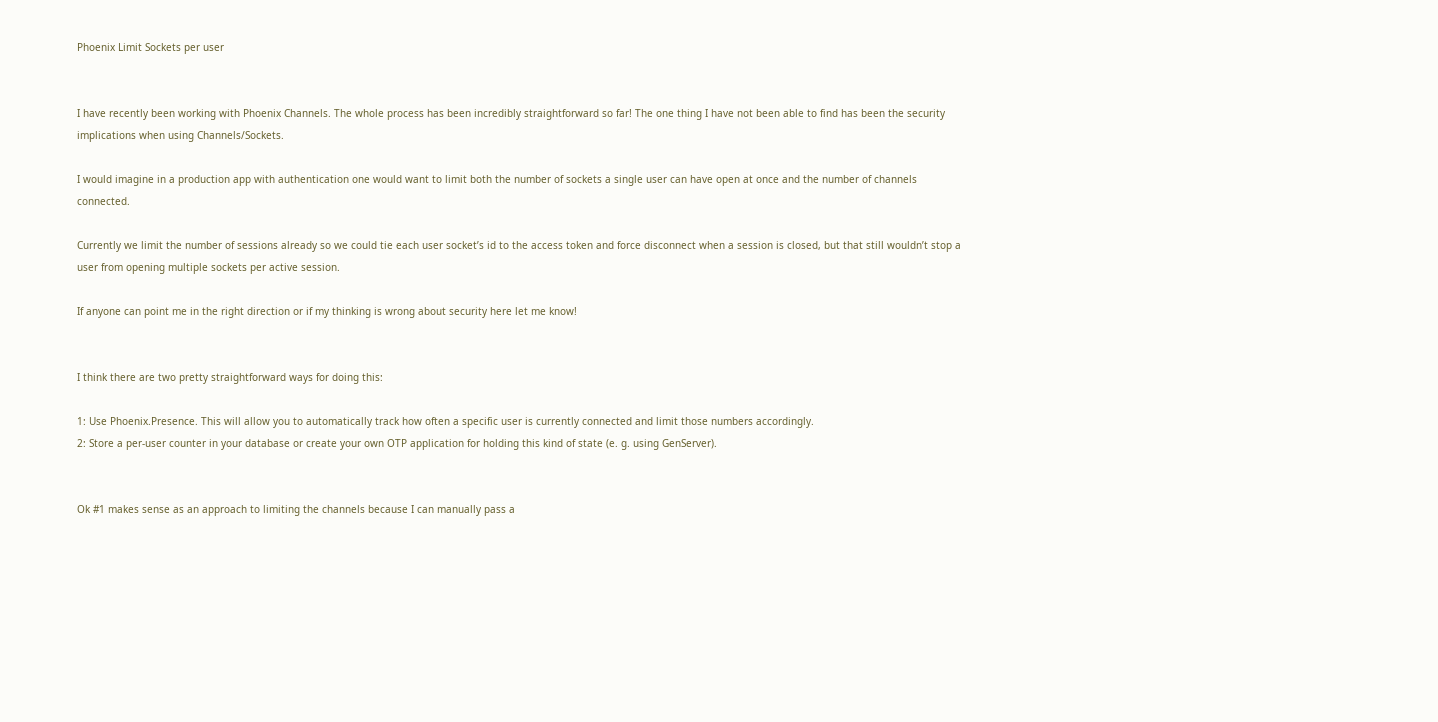Phoenix Limit Sockets per user


I have recently been working with Phoenix Channels. The whole process has been incredibly straightforward so far! The one thing I have not been able to find has been the security implications when using Channels/Sockets.

I would imagine in a production app with authentication one would want to limit both the number of sockets a single user can have open at once and the number of channels connected.

Currently we limit the number of sessions already so we could tie each user socket’s id to the access token and force disconnect when a session is closed, but that still wouldn’t stop a user from opening multiple sockets per active session.

If anyone can point me in the right direction or if my thinking is wrong about security here let me know!


I think there are two pretty straightforward ways for doing this:

1: Use Phoenix.Presence. This will allow you to automatically track how often a specific user is currently connected and limit those numbers accordingly.
2: Store a per-user counter in your database or create your own OTP application for holding this kind of state (e. g. using GenServer).


Ok #1 makes sense as an approach to limiting the channels because I can manually pass a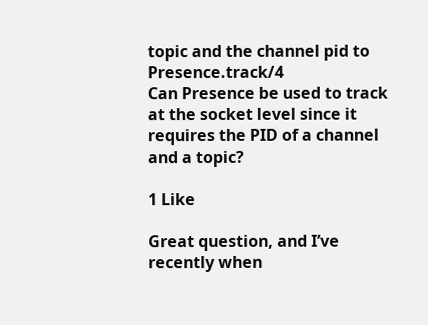topic and the channel pid to Presence.track/4
Can Presence be used to track at the socket level since it requires the PID of a channel and a topic?

1 Like

Great question, and I’ve recently when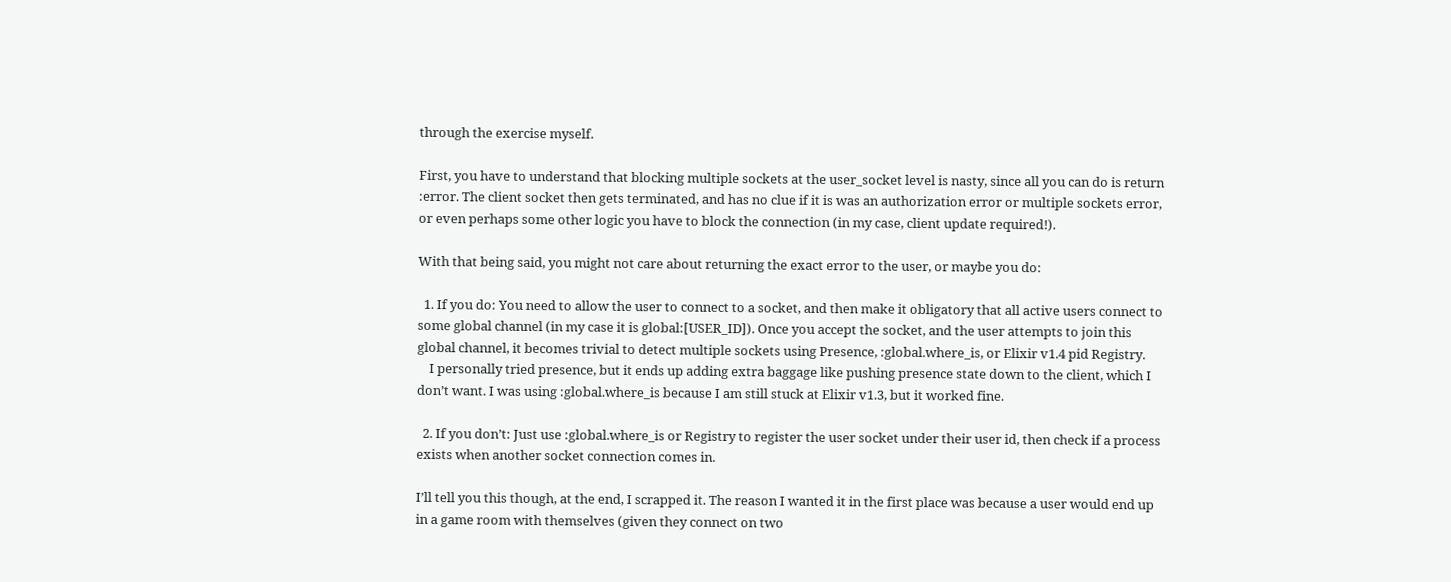through the exercise myself.

First, you have to understand that blocking multiple sockets at the user_socket level is nasty, since all you can do is return :error. The client socket then gets terminated, and has no clue if it is was an authorization error or multiple sockets error, or even perhaps some other logic you have to block the connection (in my case, client update required!).

With that being said, you might not care about returning the exact error to the user, or maybe you do:

  1. If you do: You need to allow the user to connect to a socket, and then make it obligatory that all active users connect to some global channel (in my case it is global:[USER_ID]). Once you accept the socket, and the user attempts to join this global channel, it becomes trivial to detect multiple sockets using Presence, :global.where_is, or Elixir v1.4 pid Registry.
    I personally tried presence, but it ends up adding extra baggage like pushing presence state down to the client, which I don’t want. I was using :global.where_is because I am still stuck at Elixir v1.3, but it worked fine.

  2. If you don’t: Just use :global.where_is or Registry to register the user socket under their user id, then check if a process exists when another socket connection comes in.

I’ll tell you this though, at the end, I scrapped it. The reason I wanted it in the first place was because a user would end up in a game room with themselves (given they connect on two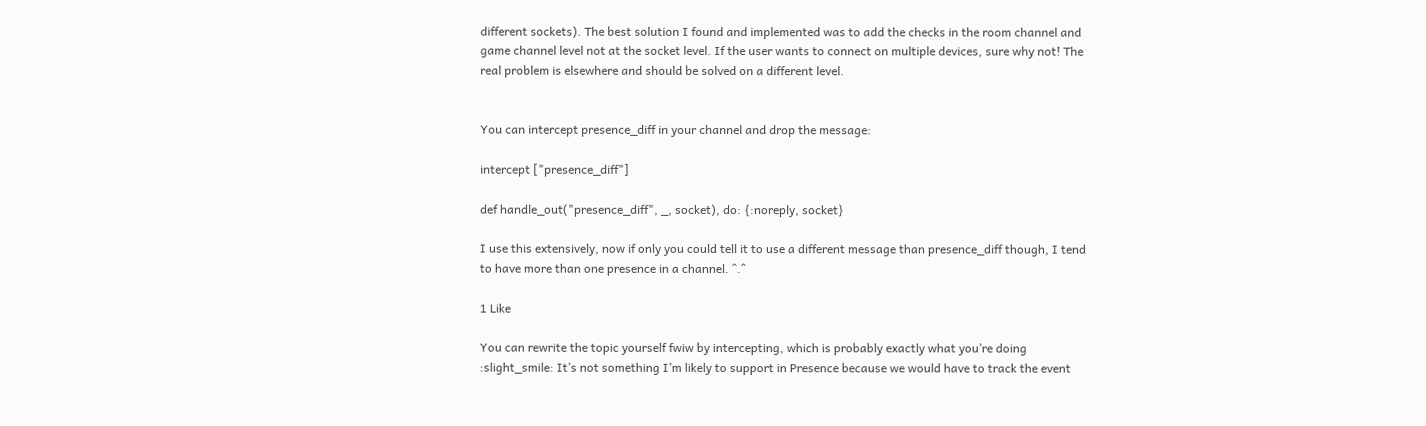different sockets). The best solution I found and implemented was to add the checks in the room channel and game channel level not at the socket level. If the user wants to connect on multiple devices, sure why not! The real problem is elsewhere and should be solved on a different level.


You can intercept presence_diff in your channel and drop the message:

intercept ["presence_diff"]

def handle_out("presence_diff", _, socket), do: {:noreply, socket}

I use this extensively, now if only you could tell it to use a different message than presence_diff though, I tend to have more than one presence in a channel. ^.^

1 Like

You can rewrite the topic yourself fwiw by intercepting, which is probably exactly what you’re doing :slight_smile: It’s not something I’m likely to support in Presence because we would have to track the event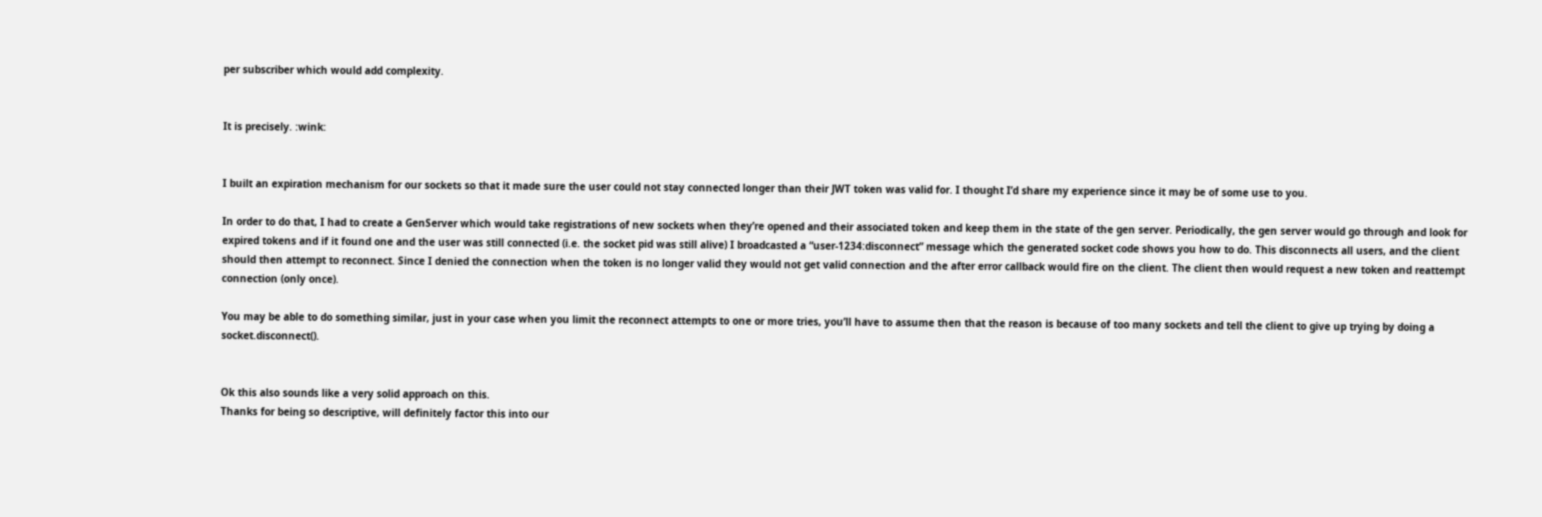per subscriber which would add complexity.


It is precisely. :wink:


I built an expiration mechanism for our sockets so that it made sure the user could not stay connected longer than their JWT token was valid for. I thought I’d share my experience since it may be of some use to you.

In order to do that, I had to create a GenServer which would take registrations of new sockets when they’re opened and their associated token and keep them in the state of the gen server. Periodically, the gen server would go through and look for expired tokens and if it found one and the user was still connected (i.e. the socket pid was still alive) I broadcasted a “user-1234:disconnect” message which the generated socket code shows you how to do. This disconnects all users, and the client should then attempt to reconnect. Since I denied the connection when the token is no longer valid they would not get valid connection and the after error callback would fire on the client. The client then would request a new token and reattempt connection (only once).

You may be able to do something similar, just in your case when you limit the reconnect attempts to one or more tries, you’ll have to assume then that the reason is because of too many sockets and tell the client to give up trying by doing a socket.disconnect().


Ok this also sounds like a very solid approach on this.
Thanks for being so descriptive, will definitely factor this into our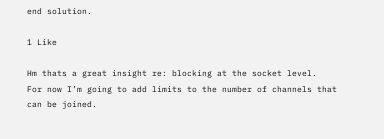end solution.

1 Like

Hm thats a great insight re: blocking at the socket level.
For now I’m going to add limits to the number of channels that can be joined.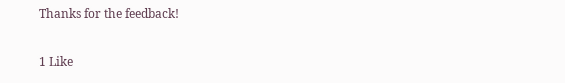Thanks for the feedback!

1 Like